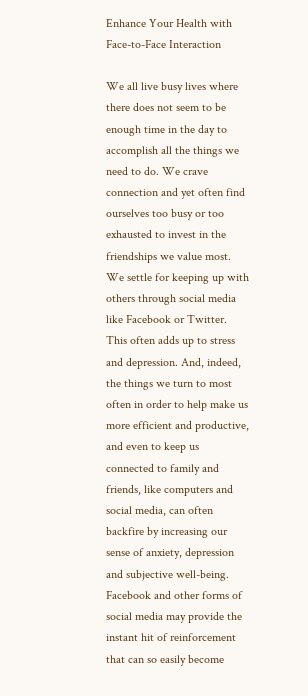Enhance Your Health with Face-to-Face Interaction

We all live busy lives where there does not seem to be enough time in the day to accomplish all the things we need to do. We crave connection and yet often find ourselves too busy or too exhausted to invest in the friendships we value most. We settle for keeping up with others through social media like Facebook or Twitter. This often adds up to stress and depression. And, indeed, the things we turn to most often in order to help make us more efficient and productive, and even to keep us connected to family and friends, like computers and social media, can often backfire by increasing our sense of anxiety, depression and subjective well-being. Facebook and other forms of social media may provide the instant hit of reinforcement that can so easily become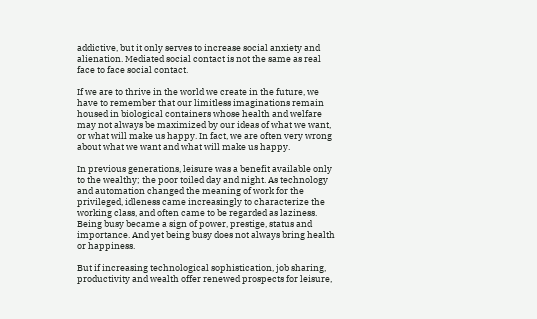addictive, but it only serves to increase social anxiety and alienation. Mediated social contact is not the same as real face to face social contact.

If we are to thrive in the world we create in the future, we have to remember that our limitless imaginations remain housed in biological containers whose health and welfare may not always be maximized by our ideas of what we want, or what will make us happy. In fact, we are often very wrong about what we want and what will make us happy.

In previous generations, leisure was a benefit available only to the wealthy; the poor toiled day and night. As technology and automation changed the meaning of work for the privileged, idleness came increasingly to characterize the working class, and often came to be regarded as laziness. Being busy became a sign of power, prestige, status and importance. And yet being busy does not always bring health or happiness.

But if increasing technological sophistication, job sharing, productivity and wealth offer renewed prospects for leisure,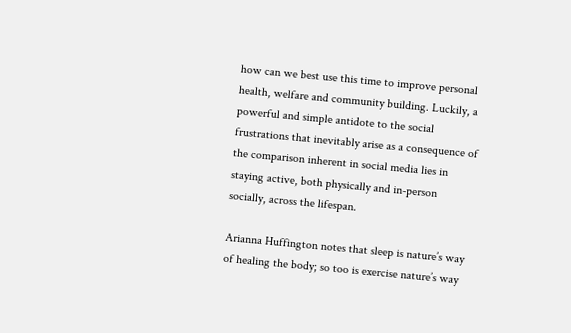how can we best use this time to improve personal health, welfare and community building. Luckily, a powerful and simple antidote to the social frustrations that inevitably arise as a consequence of the comparison inherent in social media lies in staying active, both physically and in-person socially, across the lifespan.

Arianna Huffington notes that sleep is nature’s way of healing the body; so too is exercise nature’s way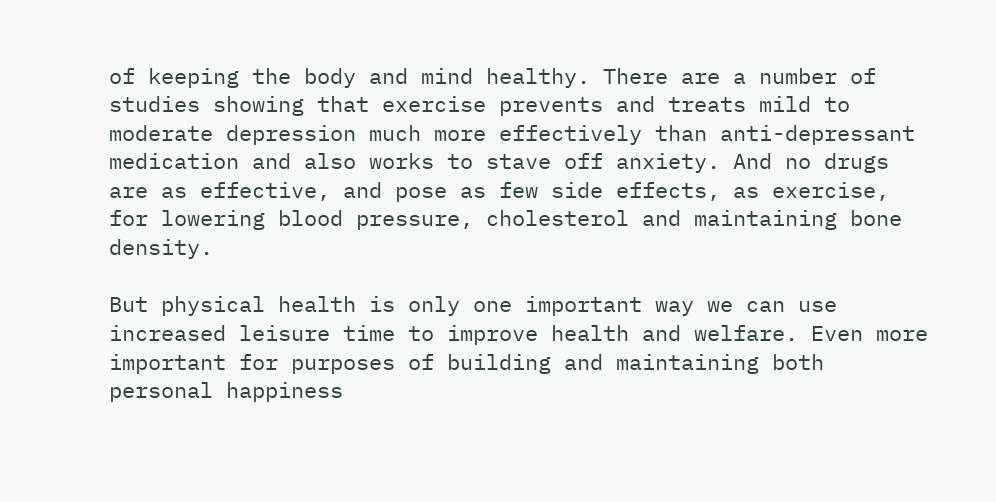of keeping the body and mind healthy. There are a number of studies showing that exercise prevents and treats mild to moderate depression much more effectively than anti-depressant medication and also works to stave off anxiety. And no drugs are as effective, and pose as few side effects, as exercise, for lowering blood pressure, cholesterol and maintaining bone density.

But physical health is only one important way we can use increased leisure time to improve health and welfare. Even more important for purposes of building and maintaining both personal happiness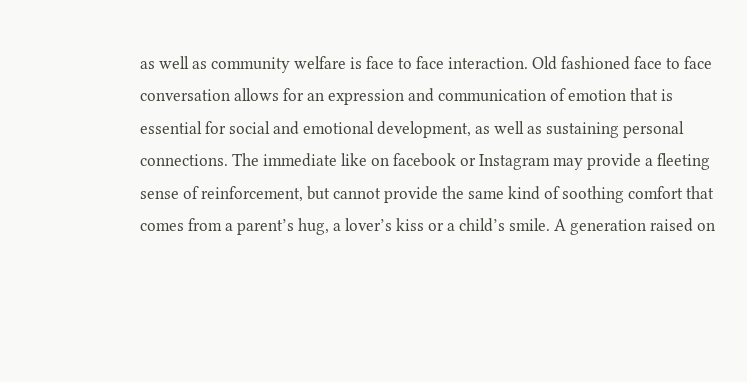as well as community welfare is face to face interaction. Old fashioned face to face conversation allows for an expression and communication of emotion that is essential for social and emotional development, as well as sustaining personal connections. The immediate like on facebook or Instagram may provide a fleeting sense of reinforcement, but cannot provide the same kind of soothing comfort that comes from a parent’s hug, a lover’s kiss or a child’s smile. A generation raised on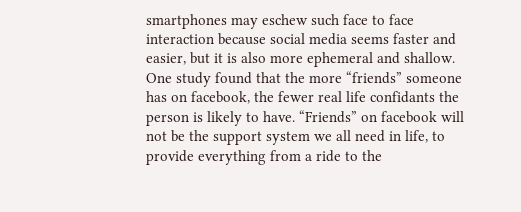smartphones may eschew such face to face interaction because social media seems faster and easier, but it is also more ephemeral and shallow. One study found that the more “friends” someone has on facebook, the fewer real life confidants the person is likely to have. “Friends” on facebook will not be the support system we all need in life, to provide everything from a ride to the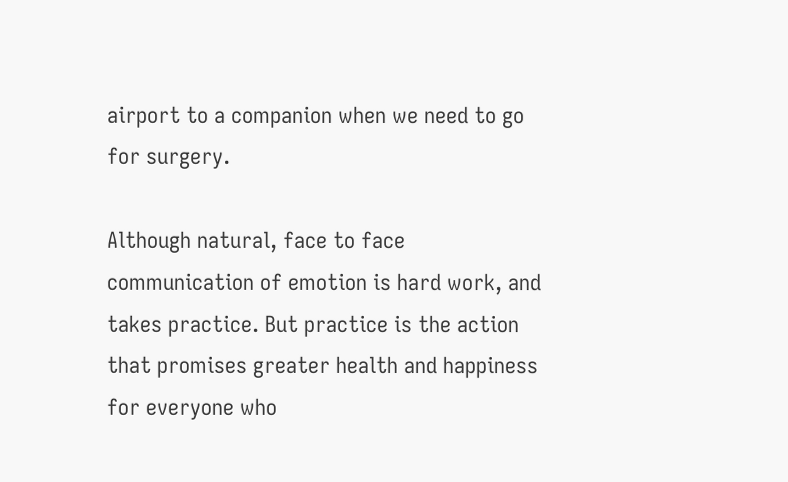airport to a companion when we need to go for surgery.

Although natural, face to face communication of emotion is hard work, and takes practice. But practice is the action that promises greater health and happiness for everyone who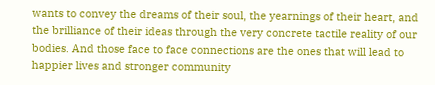wants to convey the dreams of their soul, the yearnings of their heart, and the brilliance of their ideas through the very concrete tactile reality of our bodies. And those face to face connections are the ones that will lead to happier lives and stronger community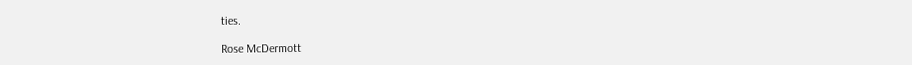ties.

Rose McDermott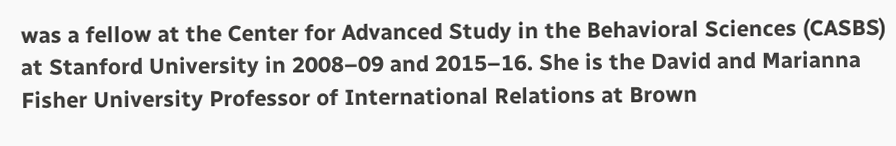was a fellow at the Center for Advanced Study in the Behavioral Sciences (CASBS) at Stanford University in 2008–09 and 2015–16. She is the David and Marianna Fisher University Professor of International Relations at Brown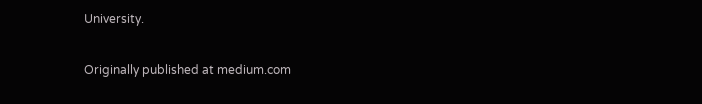University.

Originally published at medium.com